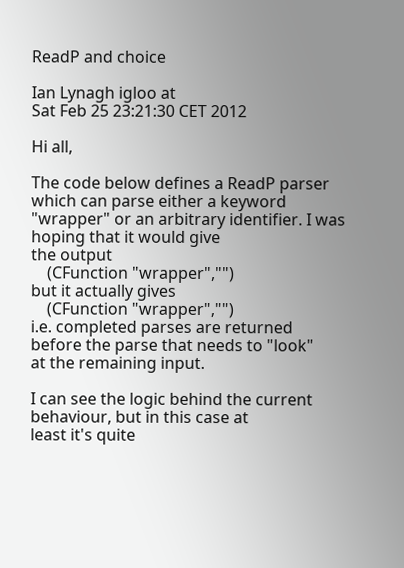ReadP and choice

Ian Lynagh igloo at
Sat Feb 25 23:21:30 CET 2012

Hi all,

The code below defines a ReadP parser which can parse either a keyword
"wrapper" or an arbitrary identifier. I was hoping that it would give
the output
    (CFunction "wrapper","")
but it actually gives
    (CFunction "wrapper","")
i.e. completed parses are returned before the parse that needs to "look"
at the remaining input.

I can see the logic behind the current behaviour, but in this case at
least it's quite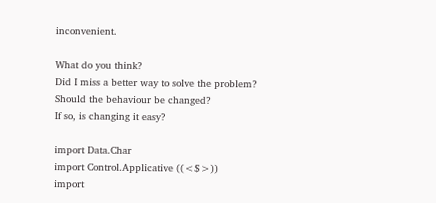inconvenient.

What do you think?
Did I miss a better way to solve the problem?
Should the behaviour be changed?
If so, is changing it easy?

import Data.Char
import Control.Applicative ((<$>))
import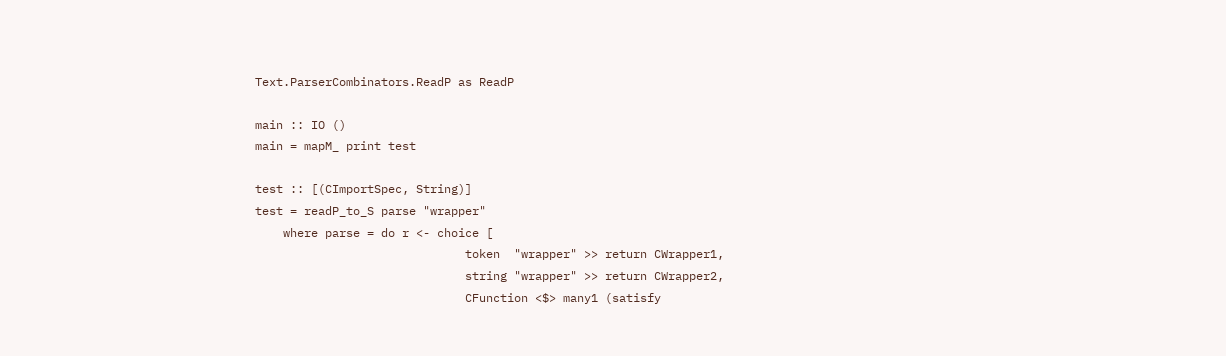Text.ParserCombinators.ReadP as ReadP

main :: IO ()
main = mapM_ print test

test :: [(CImportSpec, String)]
test = readP_to_S parse "wrapper"
    where parse = do r <- choice [
                              token  "wrapper" >> return CWrapper1,
                              string "wrapper" >> return CWrapper2,
                              CFunction <$> many1 (satisfy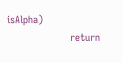isAlpha)
                     return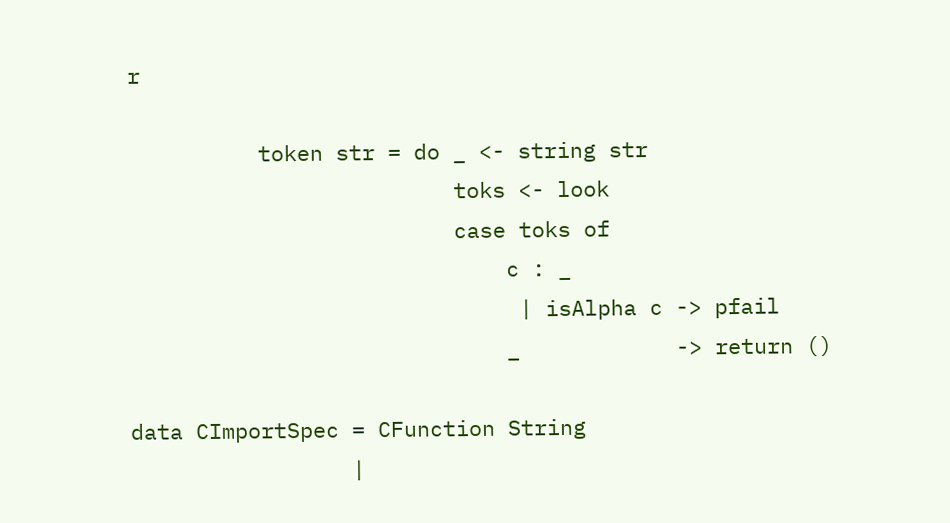r

          token str = do _ <- string str
                         toks <- look
                         case toks of
                             c : _
                              | isAlpha c -> pfail
                             _            -> return ()

data CImportSpec = CFunction String
                 |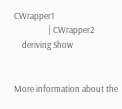CWrapper1
                 | CWrapper2
    deriving Show


More information about the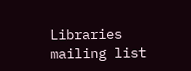Libraries mailing list